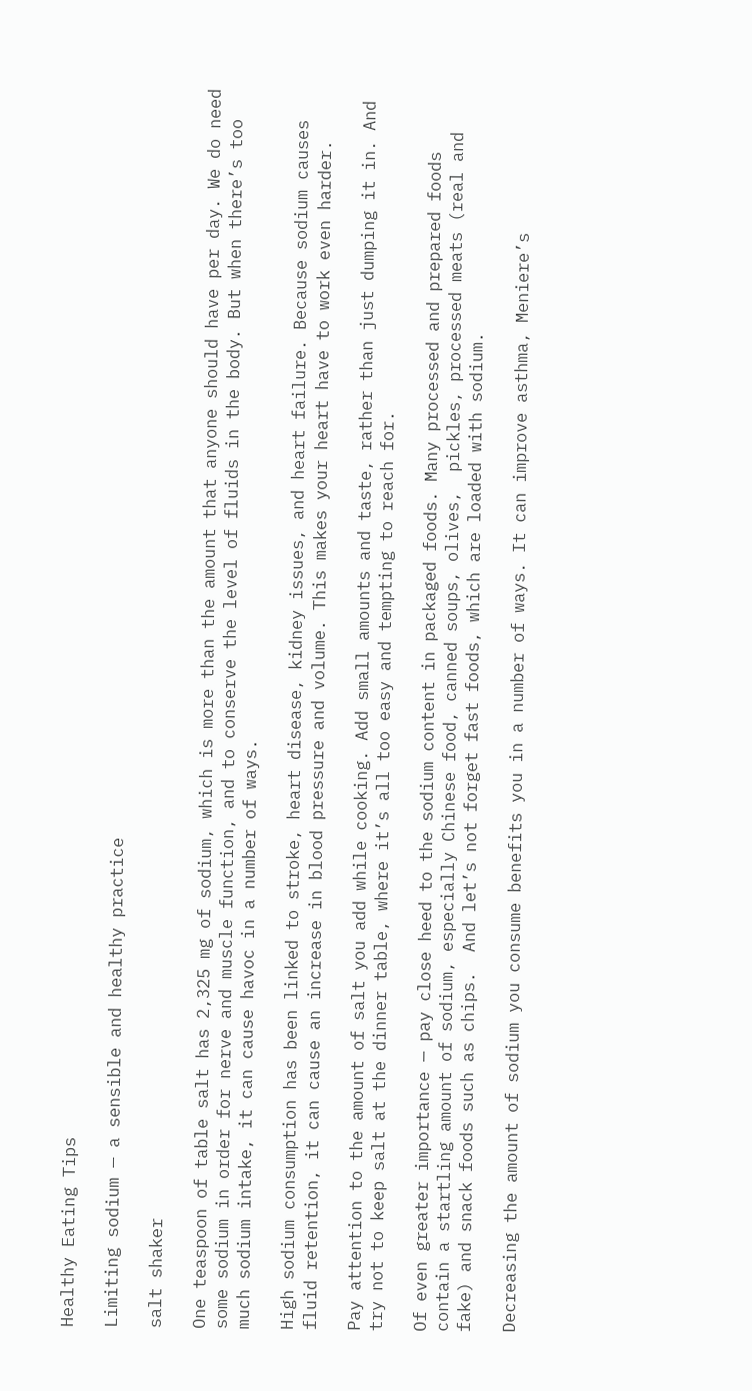Healthy Eating Tips

Limiting sodium — a sensible and healthy practice

salt shaker

One teaspoon of table salt has 2,325 mg of sodium, which is more than the amount that anyone should have per day. We do need some sodium in order for nerve and muscle function, and to conserve the level of fluids in the body. But when there’s too much sodium intake, it can cause havoc in a number of ways.

High sodium consumption has been linked to stroke, heart disease, kidney issues, and heart failure. Because sodium causes fluid retention, it can cause an increase in blood pressure and volume. This makes your heart have to work even harder.

Pay attention to the amount of salt you add while cooking. Add small amounts and taste, rather than just dumping it in. And try not to keep salt at the dinner table, where it’s all too easy and tempting to reach for.

Of even greater importance — pay close heed to the sodium content in packaged foods. Many processed and prepared foods contain a startling amount of sodium, especially Chinese food, canned soups, olives,  pickles, processed meats (real and fake) and snack foods such as chips.  And let’s not forget fast foods, which are loaded with sodium.

Decreasing the amount of sodium you consume benefits you in a number of ways. It can improve asthma, Meniere’s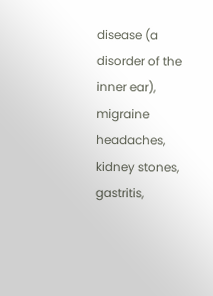disease (a disorder of the inner ear), migraine headaches, kidney stones, gastritis,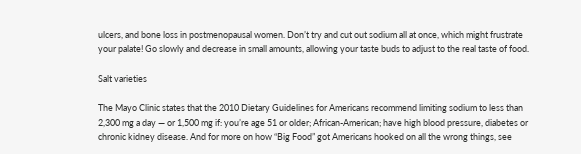ulcers, and bone loss in postmenopausal women. Don’t try and cut out sodium all at once, which might frustrate your palate! Go slowly and decrease in small amounts, allowing your taste buds to adjust to the real taste of food.

Salt varieties

The Mayo Clinic states that the 2010 Dietary Guidelines for Americans recommend limiting sodium to less than 2,300 mg a day — or 1,500 mg if: you’re age 51 or older; African-American; have high blood pressure, diabetes or chronic kidney disease. And for more on how “Big Food” got Americans hooked on all the wrong things, see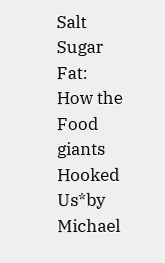Salt Sugar Fat: How the Food giants Hooked Us*by Michael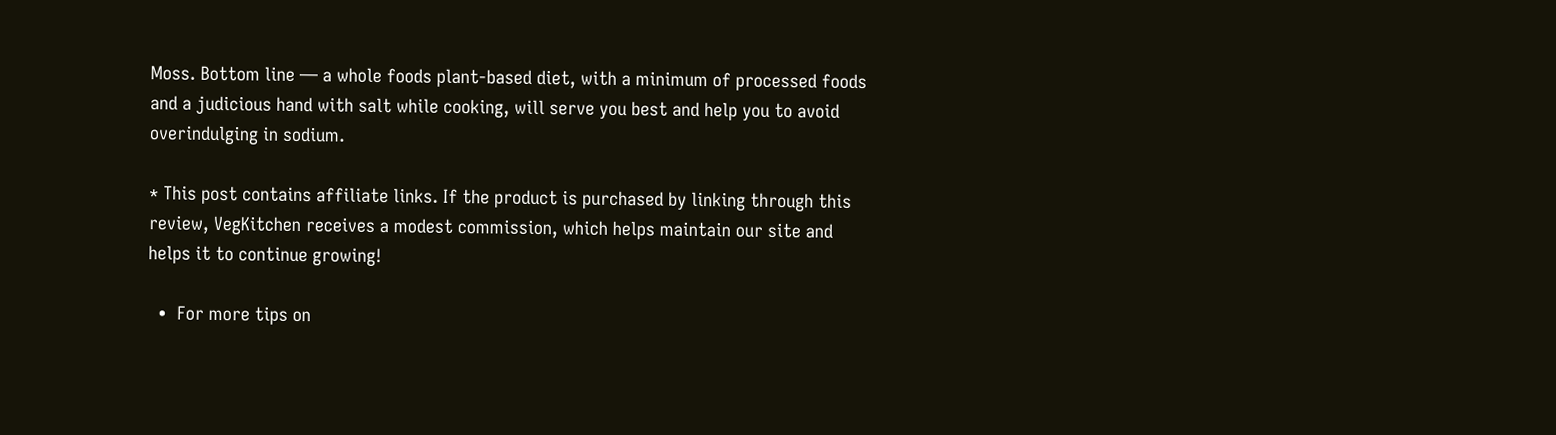Moss. Bottom line — a whole foods plant-based diet, with a minimum of processed foods and a judicious hand with salt while cooking, will serve you best and help you to avoid overindulging in sodium.

* This post contains affiliate links. If the product is purchased by linking through this review, VegKitchen receives a modest commission, which helps maintain our site and helps it to continue growing!

  •  For more tips on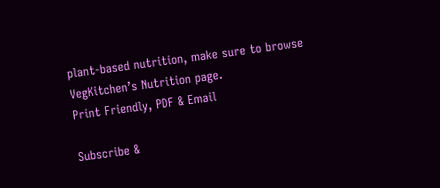plant-based nutrition, make sure to browse VegKitchen’s Nutrition page.
Print Friendly, PDF & Email

Subscribe &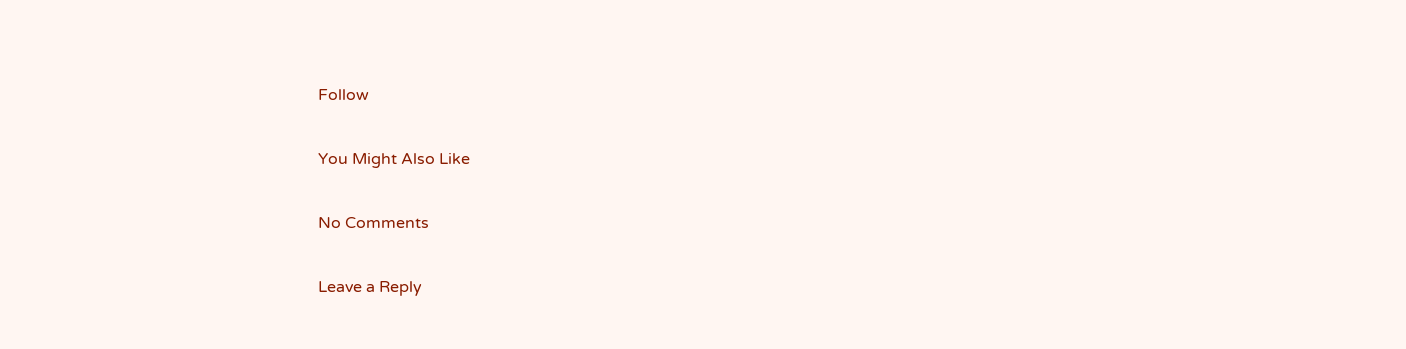Follow

You Might Also Like

No Comments

Leave a Reply